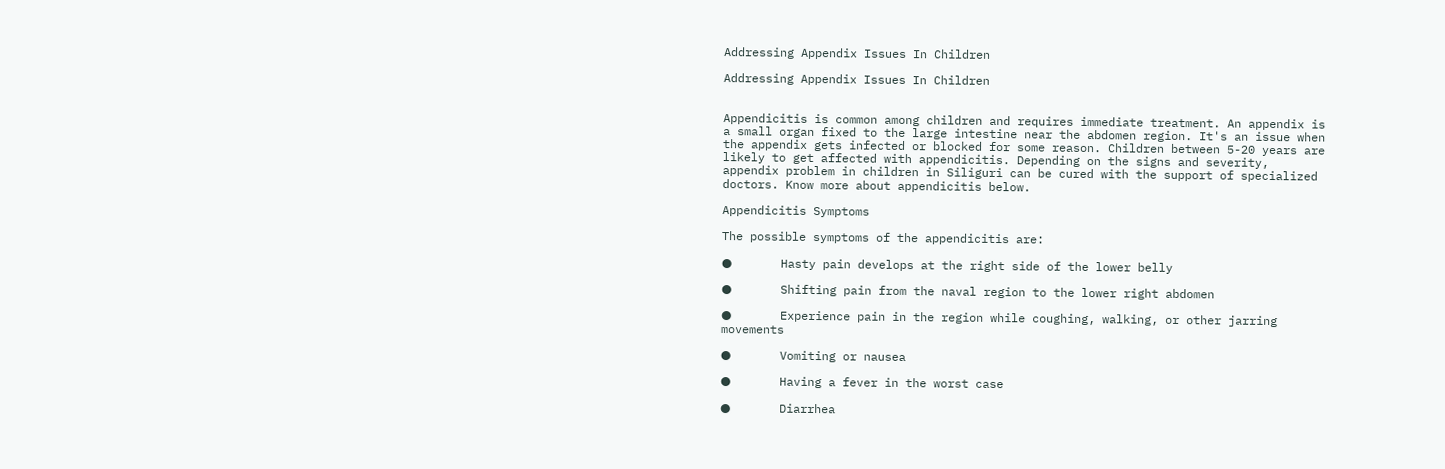Addressing Appendix Issues In Children

Addressing Appendix Issues In Children


Appendicitis is common among children and requires immediate treatment. An appendix is a small organ fixed to the large intestine near the abdomen region. It's an issue when the appendix gets infected or blocked for some reason. Children between 5-20 years are likely to get affected with appendicitis. Depending on the signs and severity, appendix problem in children in Siliguri can be cured with the support of specialized doctors. Know more about appendicitis below.

Appendicitis Symptoms

The possible symptoms of the appendicitis are:

●       Hasty pain develops at the right side of the lower belly

●       Shifting pain from the naval region to the lower right abdomen

●       Experience pain in the region while coughing, walking, or other jarring movements

●       Vomiting or nausea

●       Having a fever in the worst case

●       Diarrhea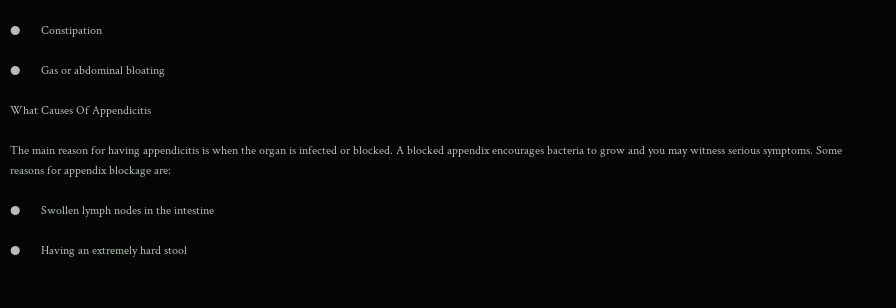●       Constipation

●       Gas or abdominal bloating

What Causes Of Appendicitis

The main reason for having appendicitis is when the organ is infected or blocked. A blocked appendix encourages bacteria to grow and you may witness serious symptoms. Some reasons for appendix blockage are:

●       Swollen lymph nodes in the intestine

●       Having an extremely hard stool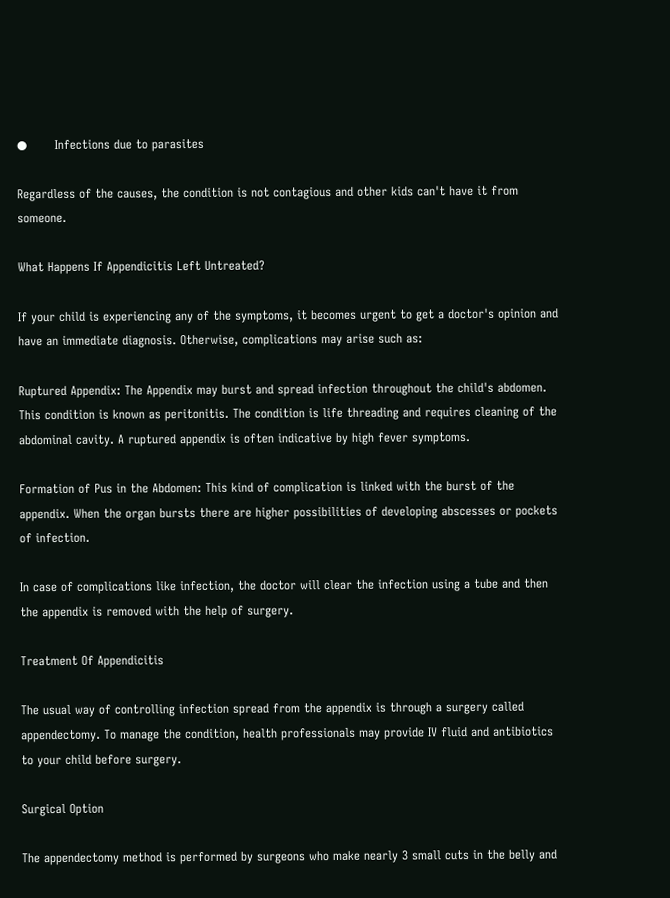●       Infections due to parasites

Regardless of the causes, the condition is not contagious and other kids can't have it from someone.

What Happens If Appendicitis Left Untreated?

If your child is experiencing any of the symptoms, it becomes urgent to get a doctor's opinion and have an immediate diagnosis. Otherwise, complications may arise such as:

Ruptured Appendix: The Appendix may burst and spread infection throughout the child's abdomen. This condition is known as peritonitis. The condition is life threading and requires cleaning of the abdominal cavity. A ruptured appendix is often indicative by high fever symptoms.

Formation of Pus in the Abdomen: This kind of complication is linked with the burst of the appendix. When the organ bursts there are higher possibilities of developing abscesses or pockets of infection.

In case of complications like infection, the doctor will clear the infection using a tube and then the appendix is removed with the help of surgery.

Treatment Of Appendicitis

The usual way of controlling infection spread from the appendix is through a surgery called appendectomy. To manage the condition, health professionals may provide IV fluid and antibiotics to your child before surgery.

Surgical Option

The appendectomy method is performed by surgeons who make nearly 3 small cuts in the belly and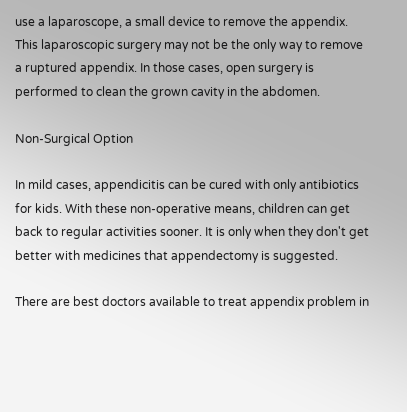use a laparoscope, a small device to remove the appendix. This laparoscopic surgery may not be the only way to remove a ruptured appendix. In those cases, open surgery is performed to clean the grown cavity in the abdomen.

Non-Surgical Option

In mild cases, appendicitis can be cured with only antibiotics for kids. With these non-operative means, children can get back to regular activities sooner. It is only when they don't get better with medicines that appendectomy is suggested.

There are best doctors available to treat appendix problem in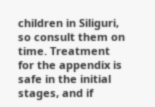children in Siliguri, so consult them on time. Treatment for the appendix is safe in the initial stages, and if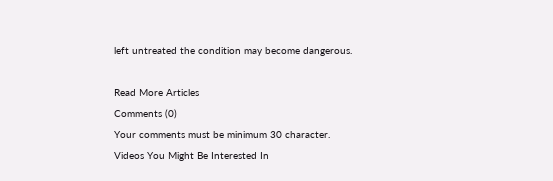left untreated the condition may become dangerous.

Read More Articles
Comments (0)
Your comments must be minimum 30 character.
Videos You Might Be Interested In